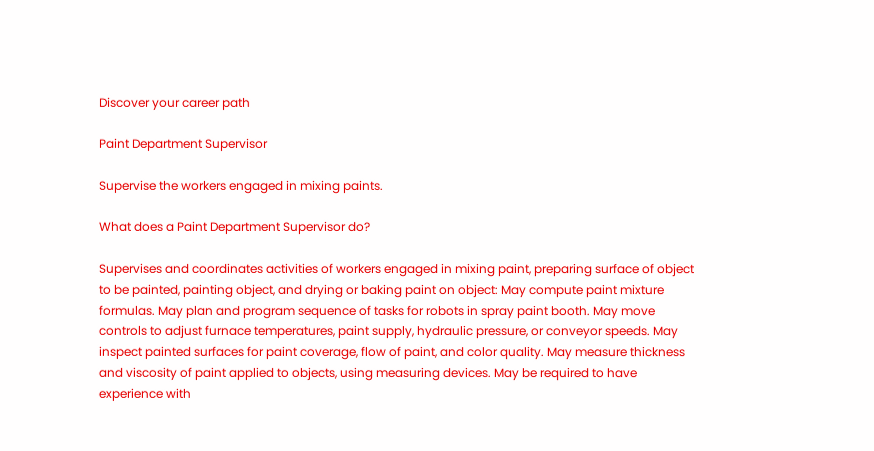Discover your career path

Paint Department Supervisor

Supervise the workers engaged in mixing paints.

What does a Paint Department Supervisor do?

Supervises and coordinates activities of workers engaged in mixing paint, preparing surface of object to be painted, painting object, and drying or baking paint on object: May compute paint mixture formulas. May plan and program sequence of tasks for robots in spray paint booth. May move controls to adjust furnace temperatures, paint supply, hydraulic pressure, or conveyor speeds. May inspect painted surfaces for paint coverage, flow of paint, and color quality. May measure thickness and viscosity of paint applied to objects, using measuring devices. May be required to have experience with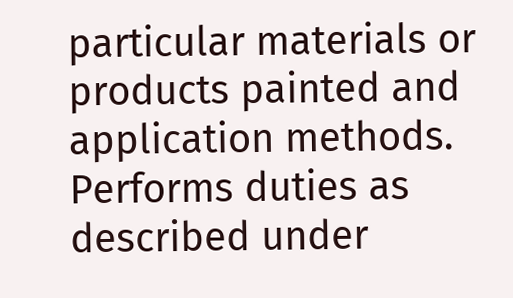particular materials or products painted and application methods. Performs duties as described under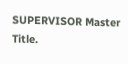SUPERVISOR Master Title.